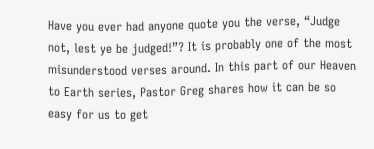Have you ever had anyone quote you the verse, “Judge not, lest ye be judged!”? It is probably one of the most misunderstood verses around. In this part of our Heaven to Earth series, Pastor Greg shares how it can be so easy for us to get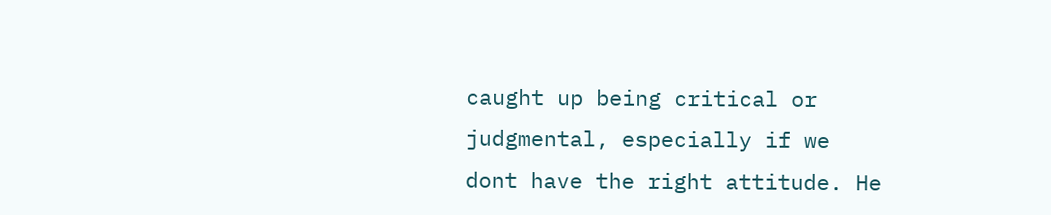caught up being critical or judgmental, especially if we dont have the right attitude. He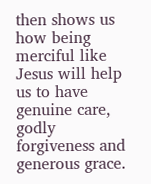then shows us how being merciful like Jesus will help us to have genuine care, godly forgiveness and generous grace.